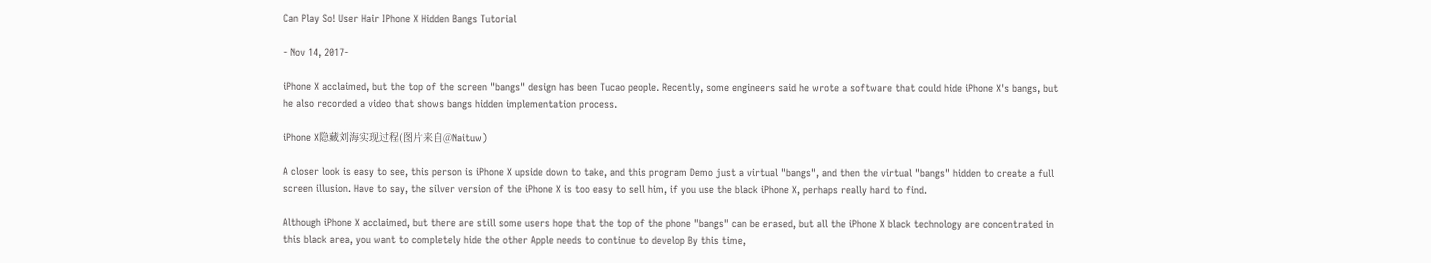Can Play So! User Hair IPhone X Hidden Bangs Tutorial

- Nov 14, 2017-

iPhone X acclaimed, but the top of the screen "bangs" design has been Tucao people. Recently, some engineers said he wrote a software that could hide iPhone X's bangs, but he also recorded a video that shows bangs hidden implementation process.

iPhone X隐藏刘海实现过程(图片来自@Naituw)

A closer look is easy to see, this person is iPhone X upside down to take, and this program Demo just a virtual "bangs", and then the virtual "bangs" hidden to create a full screen illusion. Have to say, the silver version of the iPhone X is too easy to sell him, if you use the black iPhone X, perhaps really hard to find.

Although iPhone X acclaimed, but there are still some users hope that the top of the phone "bangs" can be erased, but all the iPhone X black technology are concentrated in this black area, you want to completely hide the other Apple needs to continue to develop By this time,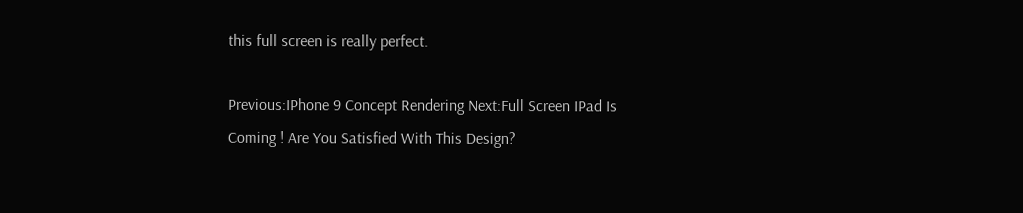this full screen is really perfect.

Previous:IPhone 9 Concept Rendering Next:Full Screen IPad Is Coming ! Are You Satisfied With This Design?